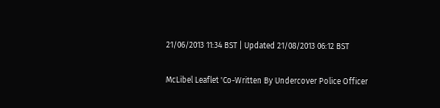21/06/2013 11:34 BST | Updated 21/08/2013 06:12 BST

McLibel Leaflet 'Co-Written By Undercover Police Officer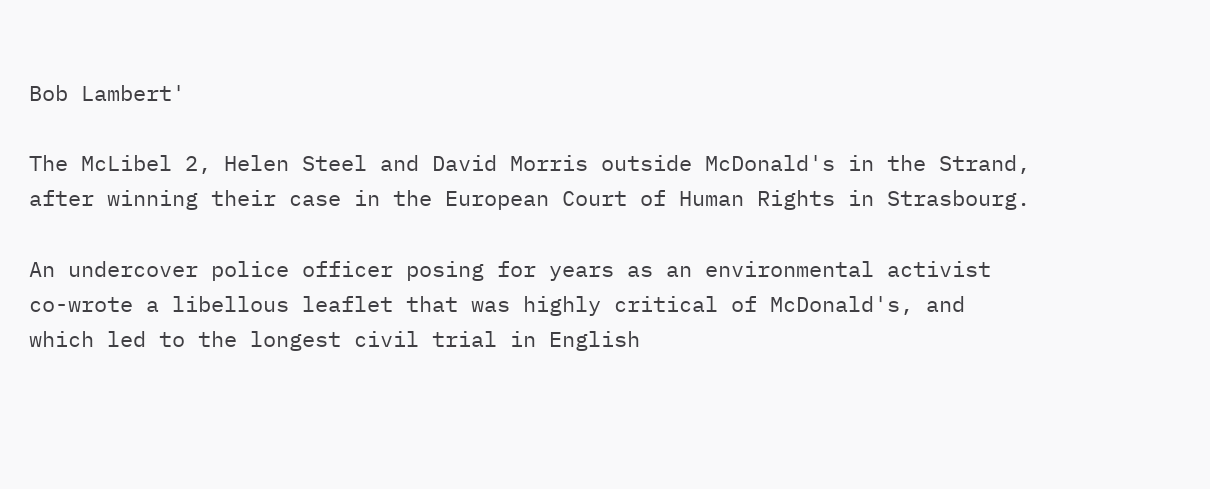Bob Lambert'

The McLibel 2, Helen Steel and David Morris outside McDonald's in the Strand, after winning their case in the European Court of Human Rights in Strasbourg.

An undercover police officer posing for years as an environmental activist co-wrote a libellous leaflet that was highly critical of McDonald's, and which led to the longest civil trial in English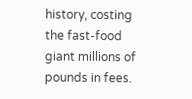history, costing the fast-food giant millions of pounds in fees.